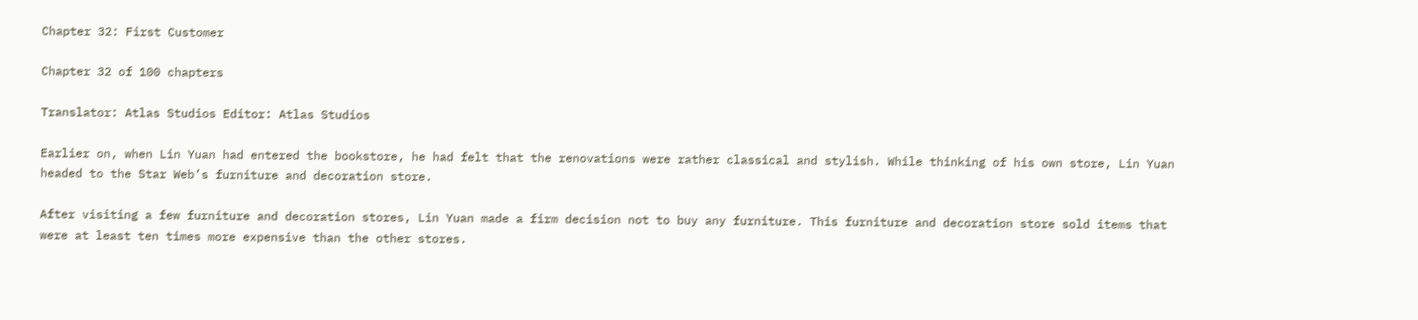Chapter 32: First Customer

Chapter 32 of 100 chapters

Translator: Atlas Studios Editor: Atlas Studios

Earlier on, when Lin Yuan had entered the bookstore, he had felt that the renovations were rather classical and stylish. While thinking of his own store, Lin Yuan headed to the Star Web’s furniture and decoration store.

After visiting a few furniture and decoration stores, Lin Yuan made a firm decision not to buy any furniture. This furniture and decoration store sold items that were at least ten times more expensive than the other stores.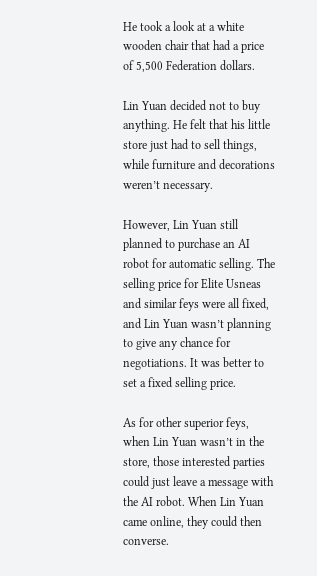He took a look at a white wooden chair that had a price of 5,500 Federation dollars.

Lin Yuan decided not to buy anything. He felt that his little store just had to sell things, while furniture and decorations weren’t necessary.

However, Lin Yuan still planned to purchase an AI robot for automatic selling. The selling price for Elite Usneas and similar feys were all fixed, and Lin Yuan wasn’t planning to give any chance for negotiations. It was better to set a fixed selling price.

As for other superior feys, when Lin Yuan wasn’t in the store, those interested parties could just leave a message with the AI robot. When Lin Yuan came online, they could then converse.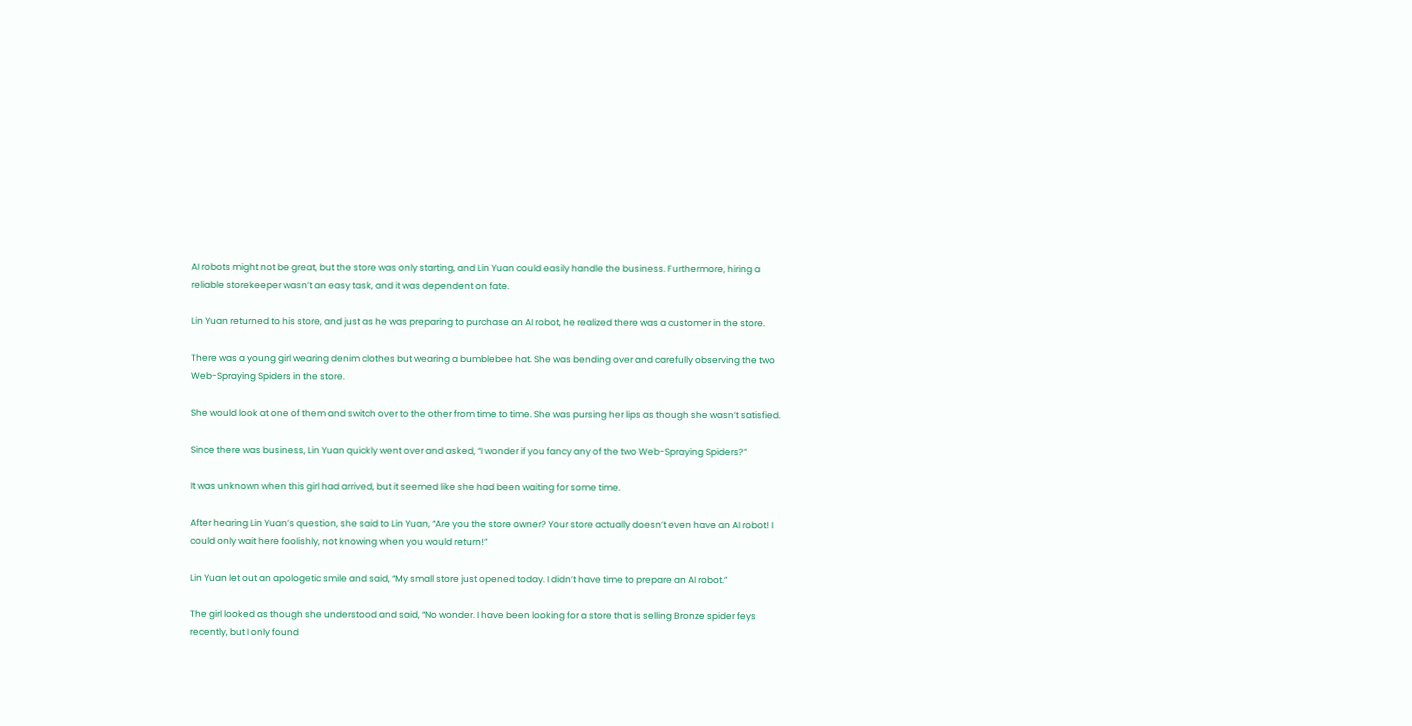AI robots might not be great, but the store was only starting, and Lin Yuan could easily handle the business. Furthermore, hiring a reliable storekeeper wasn’t an easy task, and it was dependent on fate.

Lin Yuan returned to his store, and just as he was preparing to purchase an AI robot, he realized there was a customer in the store.

There was a young girl wearing denim clothes but wearing a bumblebee hat. She was bending over and carefully observing the two Web-Spraying Spiders in the store.

She would look at one of them and switch over to the other from time to time. She was pursing her lips as though she wasn’t satisfied.

Since there was business, Lin Yuan quickly went over and asked, “I wonder if you fancy any of the two Web-Spraying Spiders?”

It was unknown when this girl had arrived, but it seemed like she had been waiting for some time.

After hearing Lin Yuan’s question, she said to Lin Yuan, “Are you the store owner? Your store actually doesn’t even have an AI robot! I could only wait here foolishly, not knowing when you would return!”

Lin Yuan let out an apologetic smile and said, “My small store just opened today. I didn’t have time to prepare an AI robot.”

The girl looked as though she understood and said, “No wonder. I have been looking for a store that is selling Bronze spider feys recently, but I only found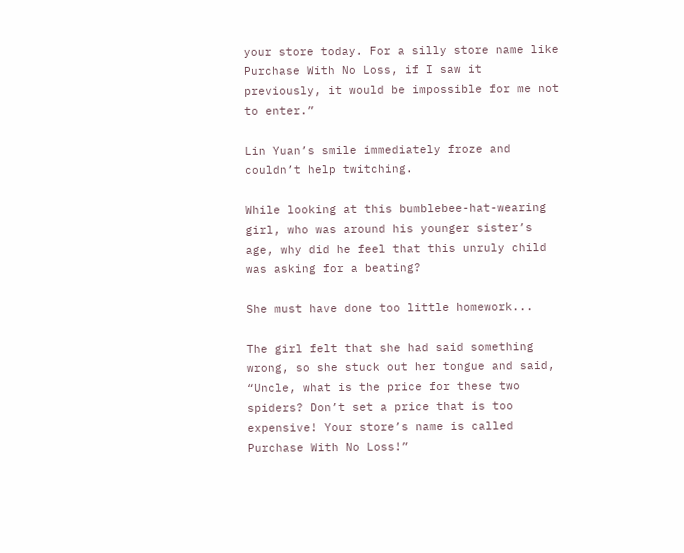your store today. For a silly store name like Purchase With No Loss, if I saw it previously, it would be impossible for me not to enter.”

Lin Yuan’s smile immediately froze and couldn’t help twitching.

While looking at this bumblebee-hat-wearing girl, who was around his younger sister’s age, why did he feel that this unruly child was asking for a beating?

She must have done too little homework...

The girl felt that she had said something wrong, so she stuck out her tongue and said, “Uncle, what is the price for these two spiders? Don’t set a price that is too expensive! Your store’s name is called Purchase With No Loss!”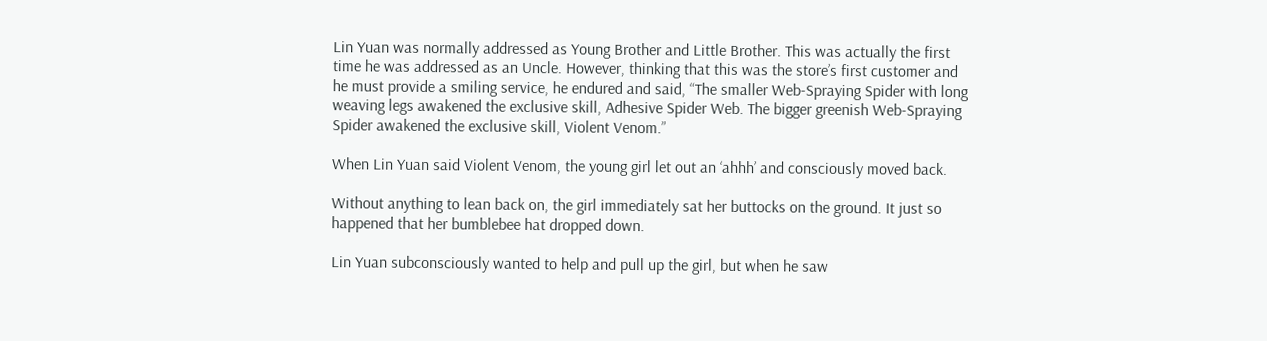Lin Yuan was normally addressed as Young Brother and Little Brother. This was actually the first time he was addressed as an Uncle. However, thinking that this was the store’s first customer and he must provide a smiling service, he endured and said, “The smaller Web-Spraying Spider with long weaving legs awakened the exclusive skill, Adhesive Spider Web. The bigger greenish Web-Spraying Spider awakened the exclusive skill, Violent Venom.”

When Lin Yuan said Violent Venom, the young girl let out an ‘ahhh’ and consciously moved back.

Without anything to lean back on, the girl immediately sat her buttocks on the ground. It just so happened that her bumblebee hat dropped down.

Lin Yuan subconsciously wanted to help and pull up the girl, but when he saw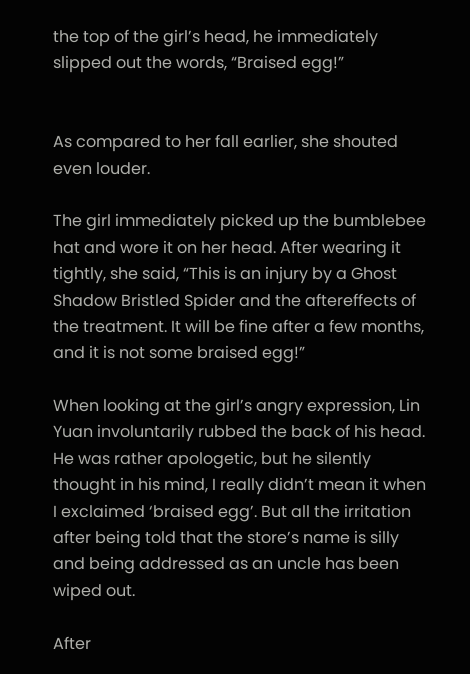the top of the girl’s head, he immediately slipped out the words, “Braised egg!”


As compared to her fall earlier, she shouted even louder.

The girl immediately picked up the bumblebee hat and wore it on her head. After wearing it tightly, she said, “This is an injury by a Ghost Shadow Bristled Spider and the aftereffects of the treatment. It will be fine after a few months, and it is not some braised egg!”

When looking at the girl’s angry expression, Lin Yuan involuntarily rubbed the back of his head. He was rather apologetic, but he silently thought in his mind, I really didn’t mean it when I exclaimed ‘braised egg’. But all the irritation after being told that the store’s name is silly and being addressed as an uncle has been wiped out.

After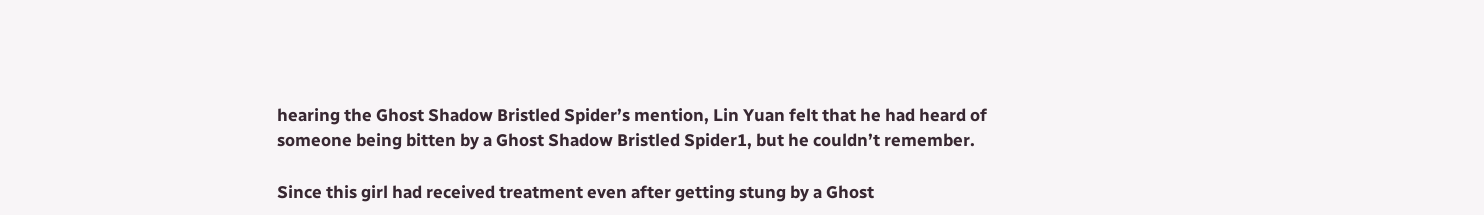hearing the Ghost Shadow Bristled Spider’s mention, Lin Yuan felt that he had heard of someone being bitten by a Ghost Shadow Bristled Spider1, but he couldn’t remember.

Since this girl had received treatment even after getting stung by a Ghost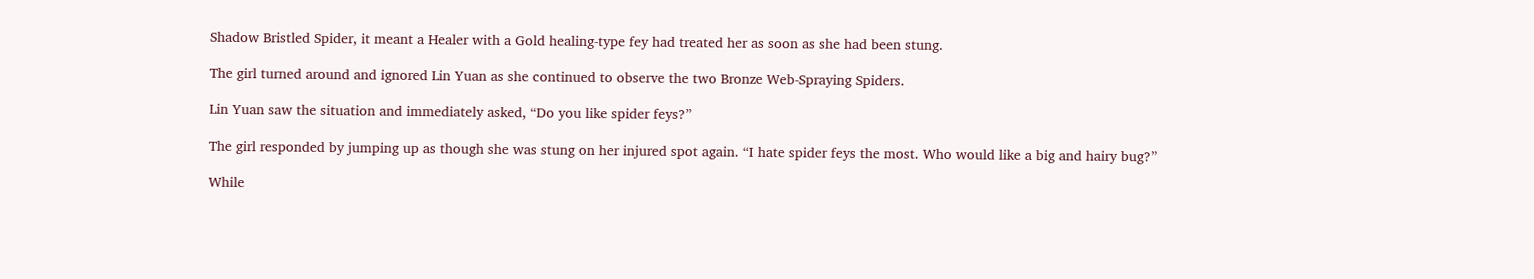Shadow Bristled Spider, it meant a Healer with a Gold healing-type fey had treated her as soon as she had been stung.

The girl turned around and ignored Lin Yuan as she continued to observe the two Bronze Web-Spraying Spiders.

Lin Yuan saw the situation and immediately asked, “Do you like spider feys?”

The girl responded by jumping up as though she was stung on her injured spot again. “I hate spider feys the most. Who would like a big and hairy bug?”

While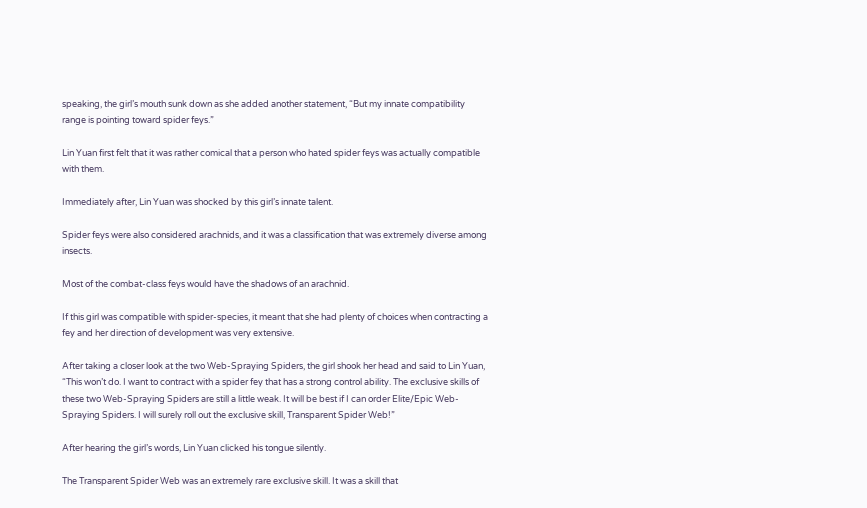speaking, the girl’s mouth sunk down as she added another statement, “But my innate compatibility range is pointing toward spider feys.”

Lin Yuan first felt that it was rather comical that a person who hated spider feys was actually compatible with them.

Immediately after, Lin Yuan was shocked by this girl’s innate talent.

Spider feys were also considered arachnids, and it was a classification that was extremely diverse among insects.

Most of the combat-class feys would have the shadows of an arachnid.

If this girl was compatible with spider-species, it meant that she had plenty of choices when contracting a fey and her direction of development was very extensive.

After taking a closer look at the two Web-Spraying Spiders, the girl shook her head and said to Lin Yuan, “This won’t do. I want to contract with a spider fey that has a strong control ability. The exclusive skills of these two Web-Spraying Spiders are still a little weak. It will be best if I can order Elite/Epic Web-Spraying Spiders. I will surely roll out the exclusive skill, Transparent Spider Web!”

After hearing the girl’s words, Lin Yuan clicked his tongue silently.

The Transparent Spider Web was an extremely rare exclusive skill. It was a skill that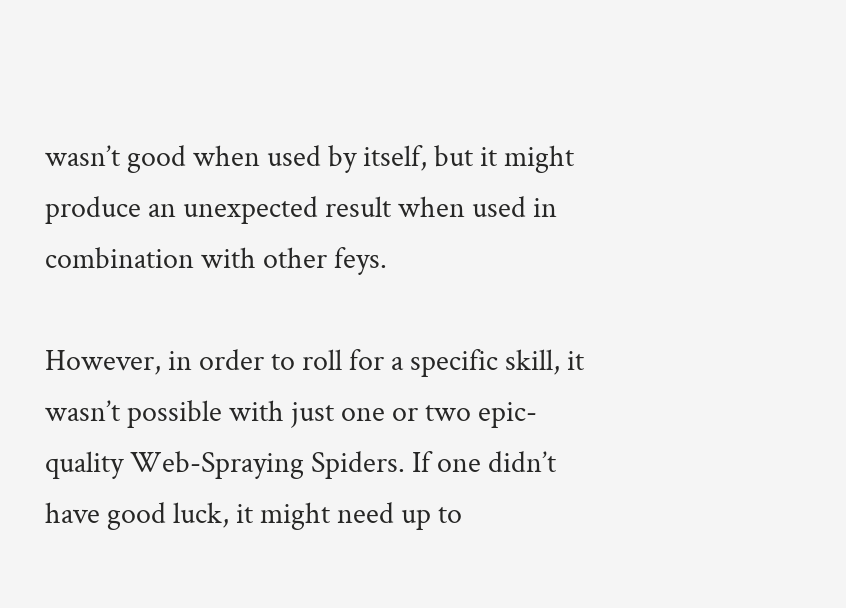wasn’t good when used by itself, but it might produce an unexpected result when used in combination with other feys.

However, in order to roll for a specific skill, it wasn’t possible with just one or two epic-quality Web-Spraying Spiders. If one didn’t have good luck, it might need up to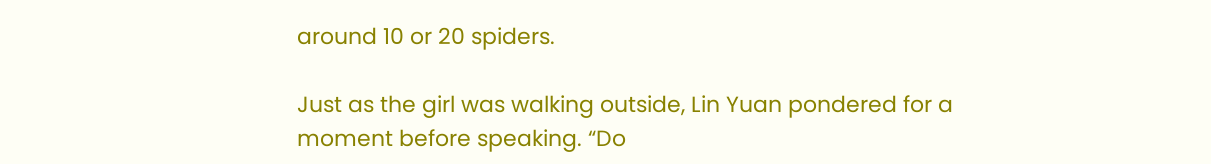around 10 or 20 spiders.

Just as the girl was walking outside, Lin Yuan pondered for a moment before speaking. “Do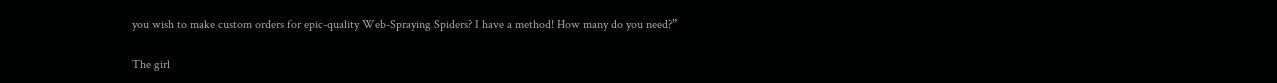you wish to make custom orders for epic-quality Web-Spraying Spiders? I have a method! How many do you need?”

The girl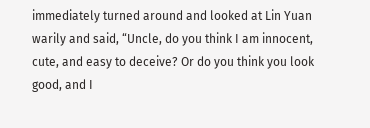immediately turned around and looked at Lin Yuan warily and said, “Uncle, do you think I am innocent, cute, and easy to deceive? Or do you think you look good, and I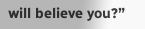will believe you?”